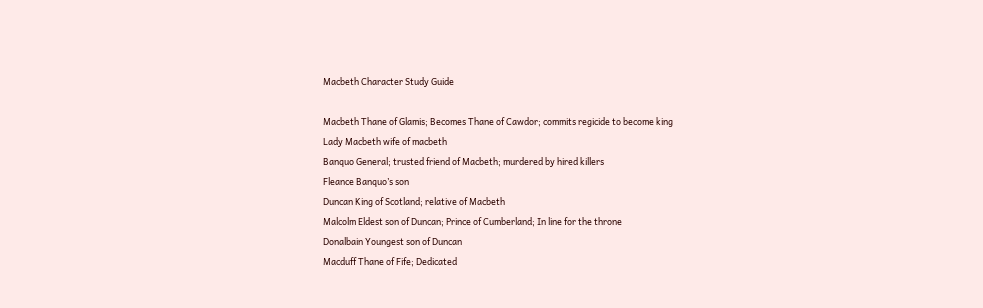Macbeth Character Study Guide

Macbeth Thane of Glamis; Becomes Thane of Cawdor; commits regicide to become king
Lady Macbeth wife of macbeth
Banquo General; trusted friend of Macbeth; murdered by hired killers
Fleance Banquo’s son
Duncan King of Scotland; relative of Macbeth
Malcolm Eldest son of Duncan; Prince of Cumberland; In line for the throne
Donalbain Youngest son of Duncan
Macduff Thane of Fife; Dedicated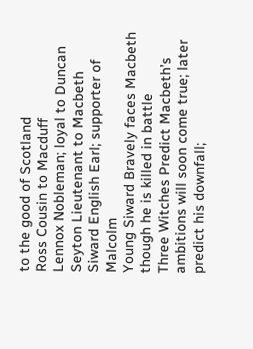to the good of Scotland
Ross Cousin to Macduff
Lennox Nobleman; loyal to Duncan
Seyton Lieutenant to Macbeth
Siward English Earl; supporter of Malcolm
Young Siward Bravely faces Macbeth though he is killed in battle
Three Witches Predict Macbeth’s ambitions will soon come true; later predict his downfall;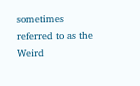sometimes referred to as the Weird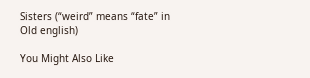Sisters (“weird” means “fate” in Old english)

You Might Also Like